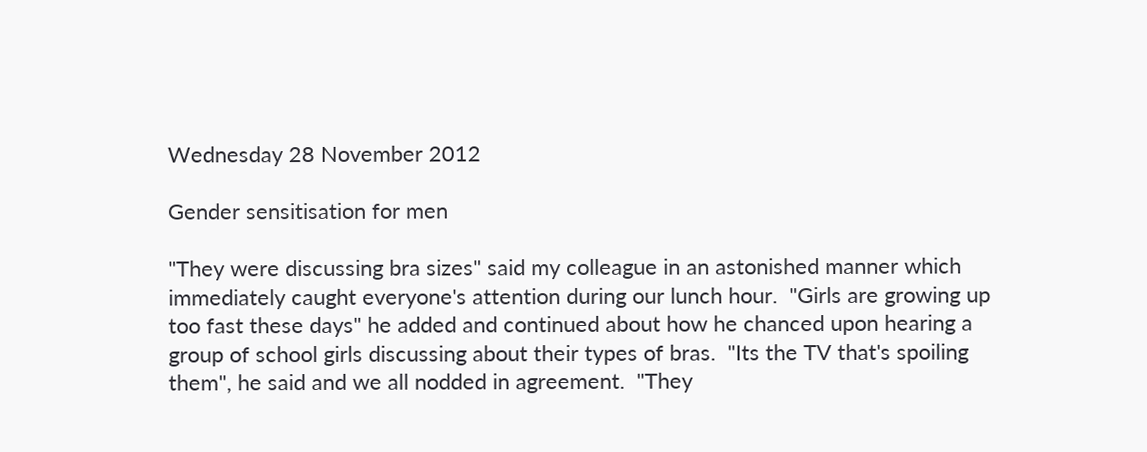Wednesday 28 November 2012

Gender sensitisation for men

"They were discussing bra sizes" said my colleague in an astonished manner which immediately caught everyone's attention during our lunch hour.  "Girls are growing up too fast these days" he added and continued about how he chanced upon hearing a group of school girls discussing about their types of bras.  "Its the TV that's spoiling them", he said and we all nodded in agreement.  "They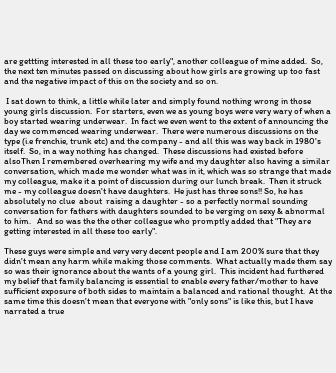are gettting interested in all these too early", another colleague of mine added.  So, the next ten minutes passed on discussing about how girls are growing up too fast and the negative impact of this on the society and so on.

 I sat down to think, a little while later and simply found nothing wrong in those young girls discussion.  For starters, even we as young boys were very wary of when a boy started wearing underwear.  In fact we even went to the extent of announcing the day we commenced wearing underwear.  There were numerous discussions on the type (i.e frenchie, trunk etc) and the company - and all this was way back in 1980's itself.  So, in a way nothing has changed.  These discussions had existed before alsoThen I remembered overhearing my wife and my daughter also having a similar conversation, which made me wonder what was in it, which was so strange that made my colleague, make it a point of discussion during our lunch break.  Then it struck me - my colleague doesn't have daughters.  He just has three sons!! So, he has absolutely no clue  about  raising a daughter - so a perfectly normal sounding conversation for fathers with daughters sounded to be verging on sexy & abnormal to him.   And so was the the other colleague who promptly added that "They are getting interested in all these too early".

These guys were simple and very very decent people and I am 200% sure that they didn't mean any harm while making those comments.  What actually made them say so was their ignorance about the wants of a young girl.  This incident had furthered my belief that family balancing is essential to enable every father/mother to have sufficient exposure of both sides to maintain a balanced and rational thought.  At the same time this doesn't mean that everyone with "only sons" is like this, but I have narrated a true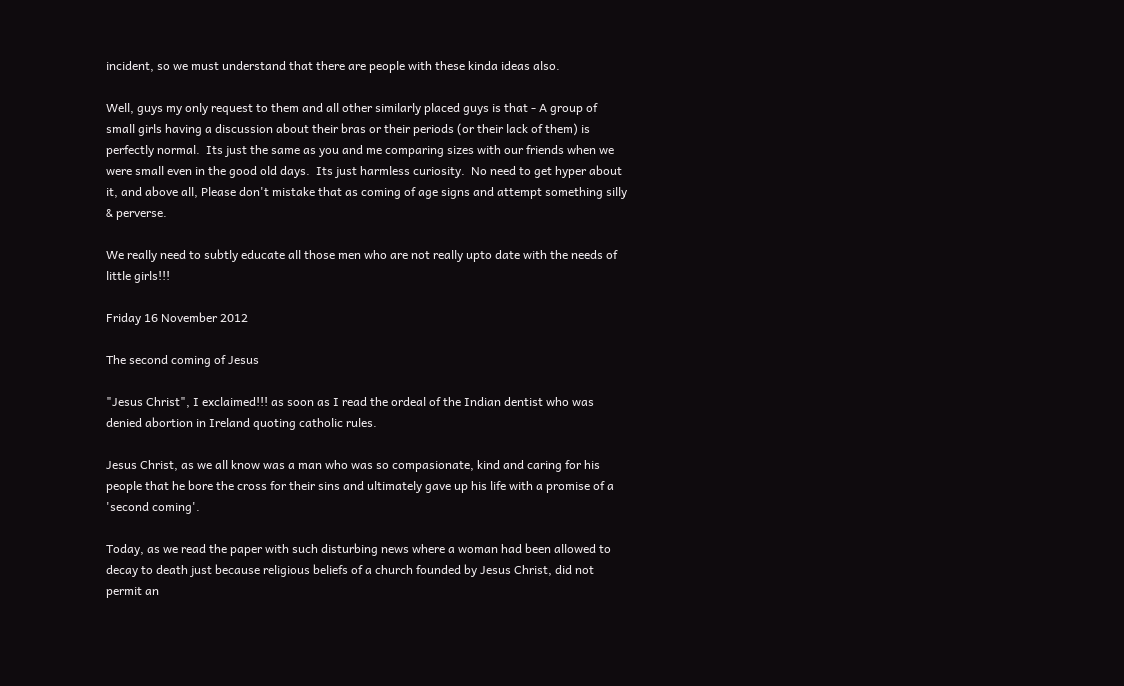incident, so we must understand that there are people with these kinda ideas also.

Well, guys my only request to them and all other similarly placed guys is that - A group of small girls having a discussion about their bras or their periods (or their lack of them) is perfectly normal.  Its just the same as you and me comparing sizes with our friends when we were small even in the good old days.  Its just harmless curiosity.  No need to get hyper about it, and above all, Please don't mistake that as coming of age signs and attempt something silly & perverse.

We really need to subtly educate all those men who are not really upto date with the needs of little girls!!!

Friday 16 November 2012

The second coming of Jesus

"Jesus Christ", I exclaimed!!! as soon as I read the ordeal of the Indian dentist who was denied abortion in Ireland quoting catholic rules.

Jesus Christ, as we all know was a man who was so compasionate, kind and caring for his people that he bore the cross for their sins and ultimately gave up his life with a promise of a 'second coming'.

Today, as we read the paper with such disturbing news where a woman had been allowed to decay to death just because religious beliefs of a church founded by Jesus Christ, did not permit an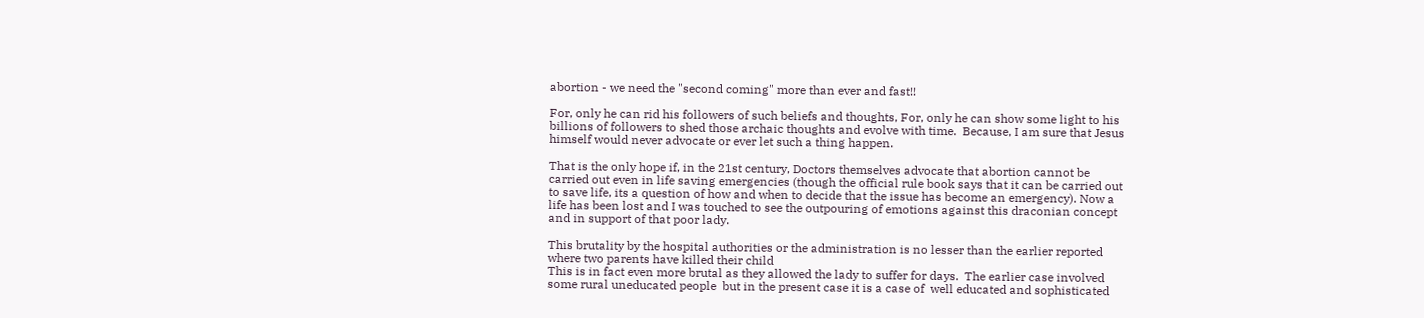abortion - we need the "second coming" more than ever and fast!!

For, only he can rid his followers of such beliefs and thoughts, For, only he can show some light to his billions of followers to shed those archaic thoughts and evolve with time.  Because, I am sure that Jesus himself would never advocate or ever let such a thing happen.

That is the only hope if, in the 21st century, Doctors themselves advocate that abortion cannot be carried out even in life saving emergencies (though the official rule book says that it can be carried out to save life, its a question of how and when to decide that the issue has become an emergency). Now a life has been lost and I was touched to see the outpouring of emotions against this draconian concept and in support of that poor lady.

This brutality by the hospital authorities or the administration is no lesser than the earlier reported where two parents have killed their child
This is in fact even more brutal as they allowed the lady to suffer for days.  The earlier case involved some rural uneducated people  but in the present case it is a case of  well educated and sophisticated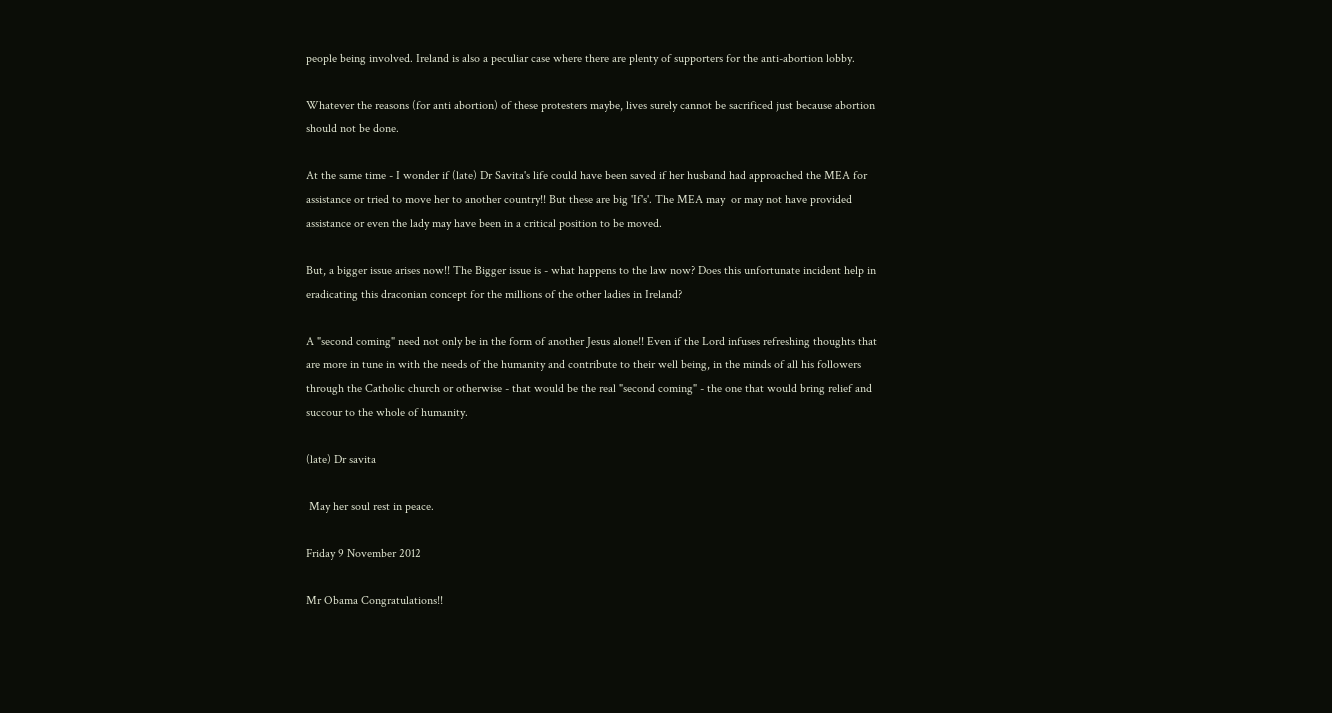people being involved. Ireland is also a peculiar case where there are plenty of supporters for the anti-abortion lobby.

Whatever the reasons (for anti abortion) of these protesters maybe, lives surely cannot be sacrificed just because abortion should not be done.

At the same time - I wonder if (late) Dr Savita's life could have been saved if her husband had approached the MEA for assistance or tried to move her to another country!! But these are big 'If's'. The MEA may  or may not have provided assistance or even the lady may have been in a critical position to be moved.

But, a bigger issue arises now!! The Bigger issue is - what happens to the law now? Does this unfortunate incident help in eradicating this draconian concept for the millions of the other ladies in Ireland?

A "second coming" need not only be in the form of another Jesus alone!! Even if the Lord infuses refreshing thoughts that are more in tune in with the needs of the humanity and contribute to their well being, in the minds of all his followers through the Catholic church or otherwise - that would be the real "second coming" - the one that would bring relief and succour to the whole of humanity.

(late) Dr savita

 May her soul rest in peace.

Friday 9 November 2012

Mr Obama Congratulations!!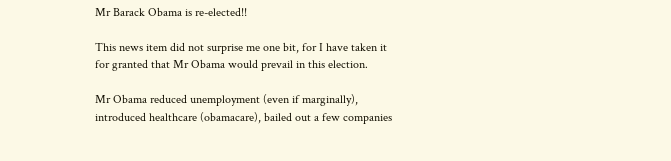Mr Barack Obama is re-elected!!

This news item did not surprise me one bit, for I have taken it for granted that Mr Obama would prevail in this election.

Mr Obama reduced unemployment (even if marginally), introduced healthcare (obamacare), bailed out a few companies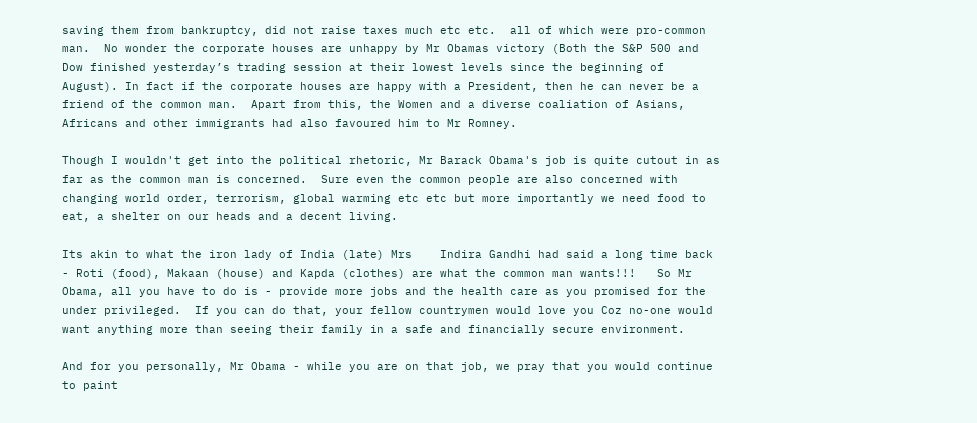saving them from bankruptcy, did not raise taxes much etc etc.  all of which were pro-common man.  No wonder the corporate houses are unhappy by Mr Obamas victory (Both the S&P 500 and Dow finished yesterday’s trading session at their lowest levels since the beginning of August). In fact if the corporate houses are happy with a President, then he can never be a friend of the common man.  Apart from this, the Women and a diverse coaliation of Asians, Africans and other immigrants had also favoured him to Mr Romney.

Though I wouldn't get into the political rhetoric, Mr Barack Obama's job is quite cutout in as far as the common man is concerned.  Sure even the common people are also concerned with changing world order, terrorism, global warming etc etc but more importantly we need food to eat, a shelter on our heads and a decent living.

Its akin to what the iron lady of India (late) Mrs    Indira Gandhi had said a long time back - Roti (food), Makaan (house) and Kapda (clothes) are what the common man wants!!!   So Mr Obama, all you have to do is - provide more jobs and the health care as you promised for the under privileged.  If you can do that, your fellow countrymen would love you Coz no-one would want anything more than seeing their family in a safe and financially secure environment.

And for you personally, Mr Obama - while you are on that job, we pray that you would continue to paint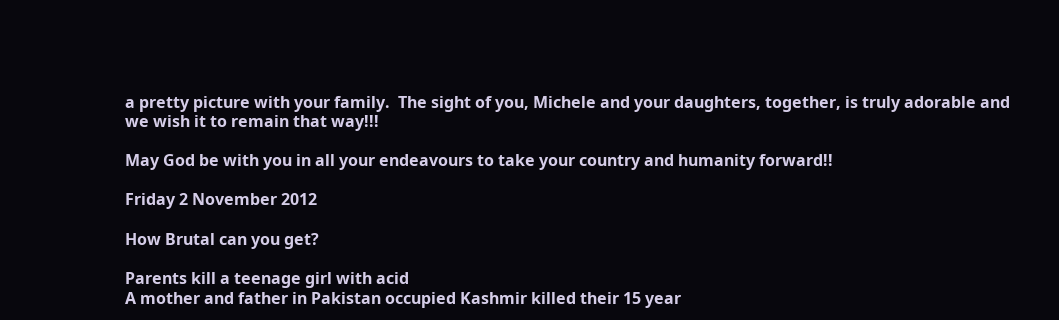a pretty picture with your family.  The sight of you, Michele and your daughters, together, is truly adorable and we wish it to remain that way!!!

May God be with you in all your endeavours to take your country and humanity forward!!

Friday 2 November 2012

How Brutal can you get?

Parents kill a teenage girl with acid
A mother and father in Pakistan occupied Kashmir killed their 15 year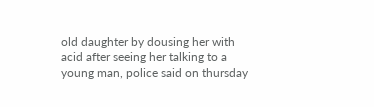old daughter by dousing her with acid after seeing her talking to a young man, police said on thursday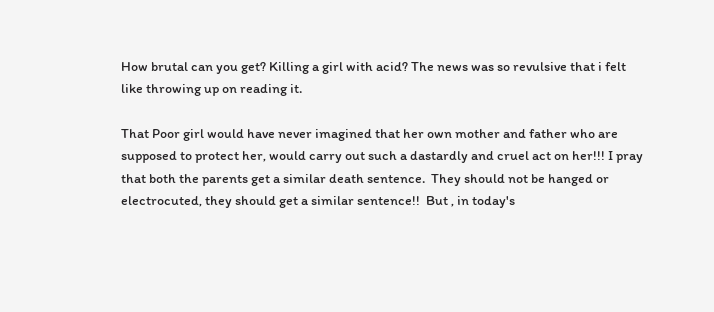How brutal can you get? Killing a girl with acid? The news was so revulsive that i felt like throwing up on reading it.

That Poor girl would have never imagined that her own mother and father who are supposed to protect her, would carry out such a dastardly and cruel act on her!!! I pray that both the parents get a similar death sentence.  They should not be hanged or electrocuted, they should get a similar sentence!!  But , in today's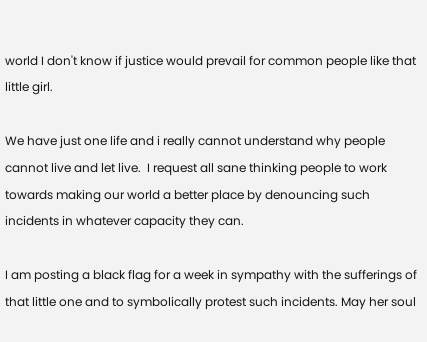world I don't know if justice would prevail for common people like that little girl.

We have just one life and i really cannot understand why people cannot live and let live.  I request all sane thinking people to work towards making our world a better place by denouncing such incidents in whatever capacity they can.

I am posting a black flag for a week in sympathy with the sufferings of that little one and to symbolically protest such incidents. May her soul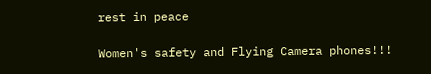rest in peace

Women's safety and Flying Camera phones!!!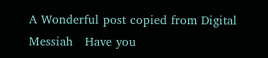A Wonderful post copied from Digital Messiah   Have you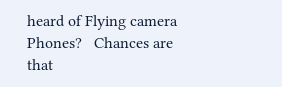heard of Flying camera Phones?   Chances are that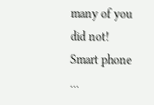many of you did not! Smart phone ...